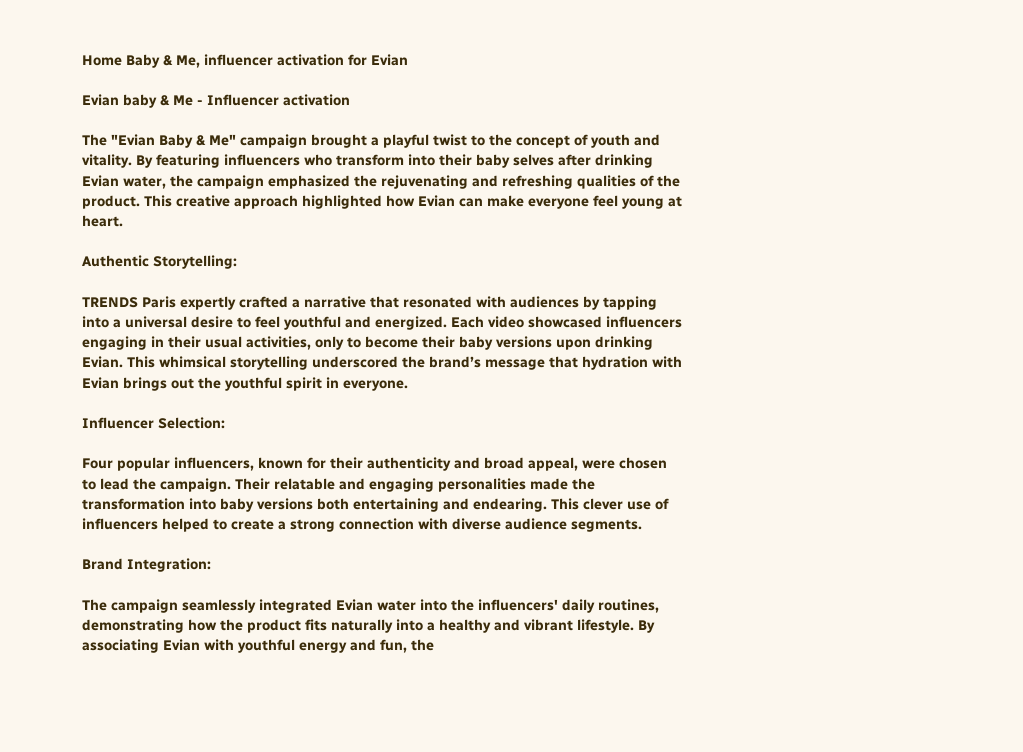Home Baby & Me, influencer activation for Evian

Evian baby & Me - Influencer activation

The "Evian Baby & Me" campaign brought a playful twist to the concept of youth and vitality. By featuring influencers who transform into their baby selves after drinking Evian water, the campaign emphasized the rejuvenating and refreshing qualities of the product. This creative approach highlighted how Evian can make everyone feel young at heart.

Authentic Storytelling:

TRENDS Paris expertly crafted a narrative that resonated with audiences by tapping into a universal desire to feel youthful and energized. Each video showcased influencers engaging in their usual activities, only to become their baby versions upon drinking Evian. This whimsical storytelling underscored the brand’s message that hydration with Evian brings out the youthful spirit in everyone.

Influencer Selection:

Four popular influencers, known for their authenticity and broad appeal, were chosen to lead the campaign. Their relatable and engaging personalities made the transformation into baby versions both entertaining and endearing. This clever use of influencers helped to create a strong connection with diverse audience segments.

Brand Integration:

The campaign seamlessly integrated Evian water into the influencers' daily routines, demonstrating how the product fits naturally into a healthy and vibrant lifestyle. By associating Evian with youthful energy and fun, the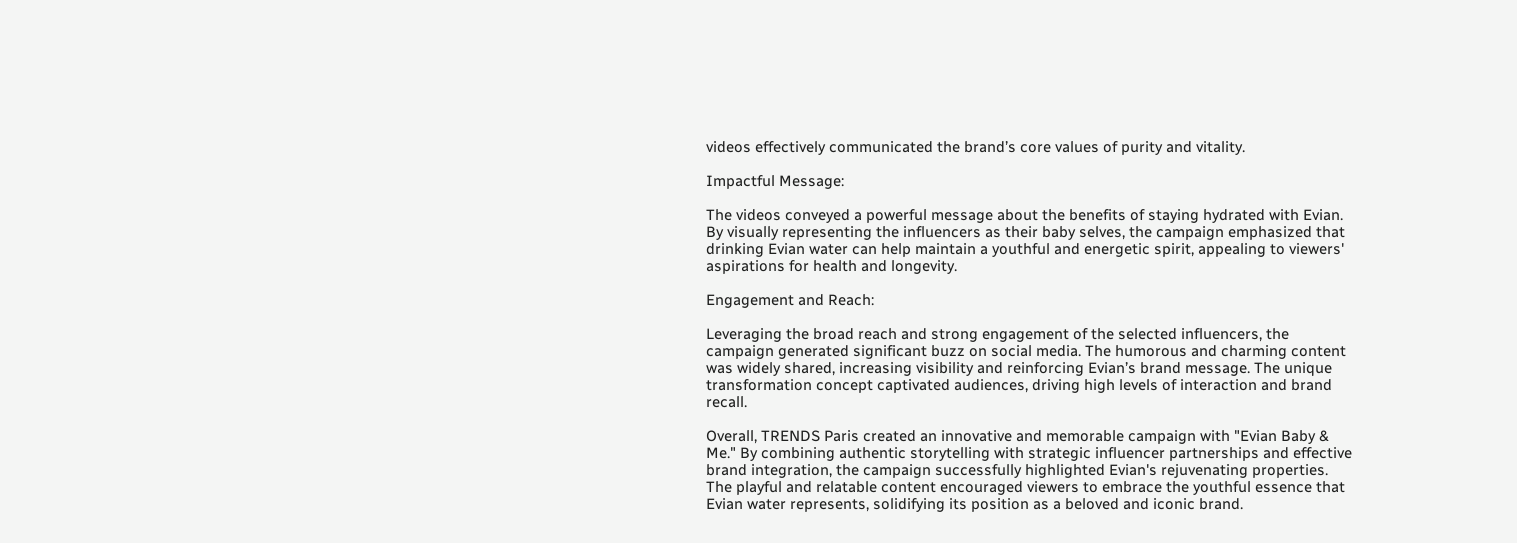videos effectively communicated the brand’s core values of purity and vitality.

Impactful Message:

The videos conveyed a powerful message about the benefits of staying hydrated with Evian. By visually representing the influencers as their baby selves, the campaign emphasized that drinking Evian water can help maintain a youthful and energetic spirit, appealing to viewers' aspirations for health and longevity.

Engagement and Reach:

Leveraging the broad reach and strong engagement of the selected influencers, the campaign generated significant buzz on social media. The humorous and charming content was widely shared, increasing visibility and reinforcing Evian’s brand message. The unique transformation concept captivated audiences, driving high levels of interaction and brand recall.

Overall, TRENDS Paris created an innovative and memorable campaign with "Evian Baby & Me." By combining authentic storytelling with strategic influencer partnerships and effective brand integration, the campaign successfully highlighted Evian's rejuvenating properties. The playful and relatable content encouraged viewers to embrace the youthful essence that Evian water represents, solidifying its position as a beloved and iconic brand.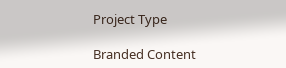Project Type

Branded Content